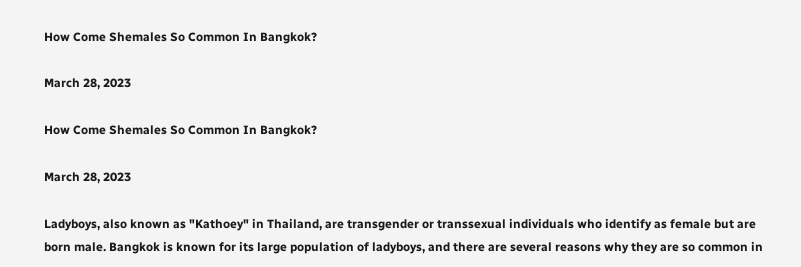How Come Shemales So Common In Bangkok?

March 28, 2023

How Come Shemales So Common In Bangkok?

March 28, 2023

Ladyboys, also known as "Kathoey" in Thailand, are transgender or transsexual individuals who identify as female but are born male. Bangkok is known for its large population of ladyboys, and there are several reasons why they are so common in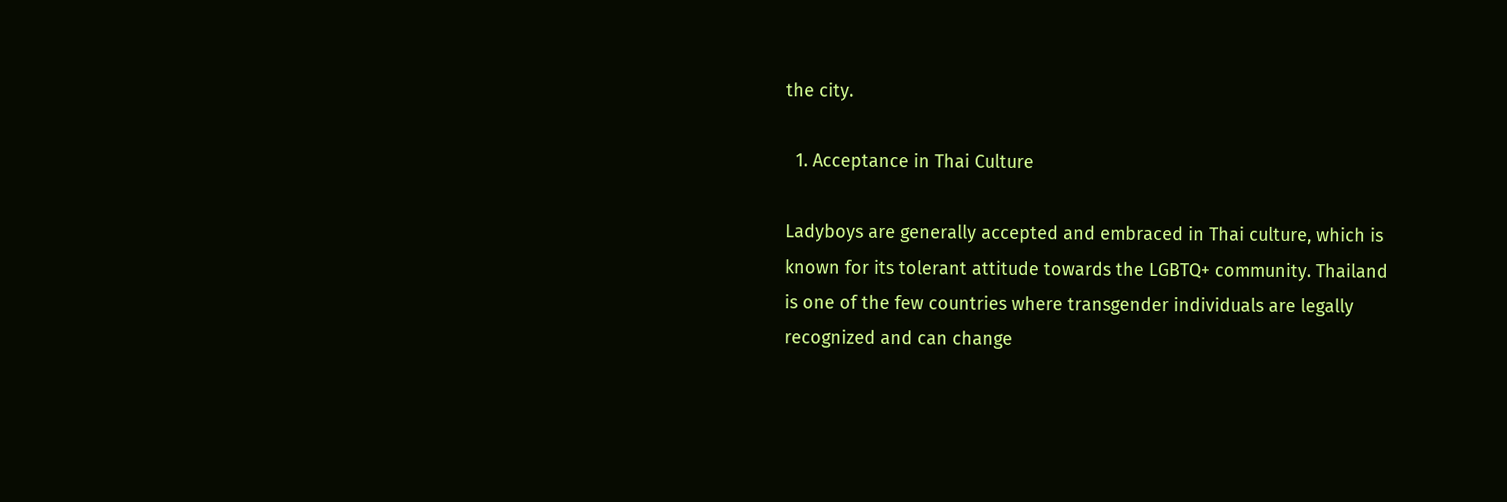the city.

  1. Acceptance in Thai Culture

Ladyboys are generally accepted and embraced in Thai culture, which is known for its tolerant attitude towards the LGBTQ+ community. Thailand is one of the few countries where transgender individuals are legally recognized and can change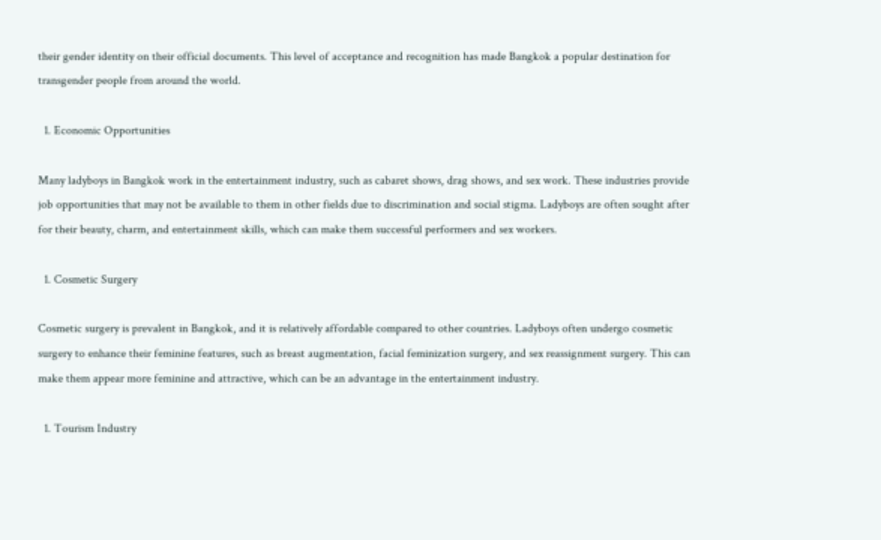their gender identity on their official documents. This level of acceptance and recognition has made Bangkok a popular destination for transgender people from around the world.

  1. Economic Opportunities

Many ladyboys in Bangkok work in the entertainment industry, such as cabaret shows, drag shows, and sex work. These industries provide job opportunities that may not be available to them in other fields due to discrimination and social stigma. Ladyboys are often sought after for their beauty, charm, and entertainment skills, which can make them successful performers and sex workers.

  1. Cosmetic Surgery

Cosmetic surgery is prevalent in Bangkok, and it is relatively affordable compared to other countries. Ladyboys often undergo cosmetic surgery to enhance their feminine features, such as breast augmentation, facial feminization surgery, and sex reassignment surgery. This can make them appear more feminine and attractive, which can be an advantage in the entertainment industry.

  1. Tourism Industry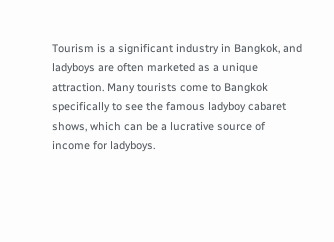Tourism is a significant industry in Bangkok, and ladyboys are often marketed as a unique attraction. Many tourists come to Bangkok specifically to see the famous ladyboy cabaret shows, which can be a lucrative source of income for ladyboys.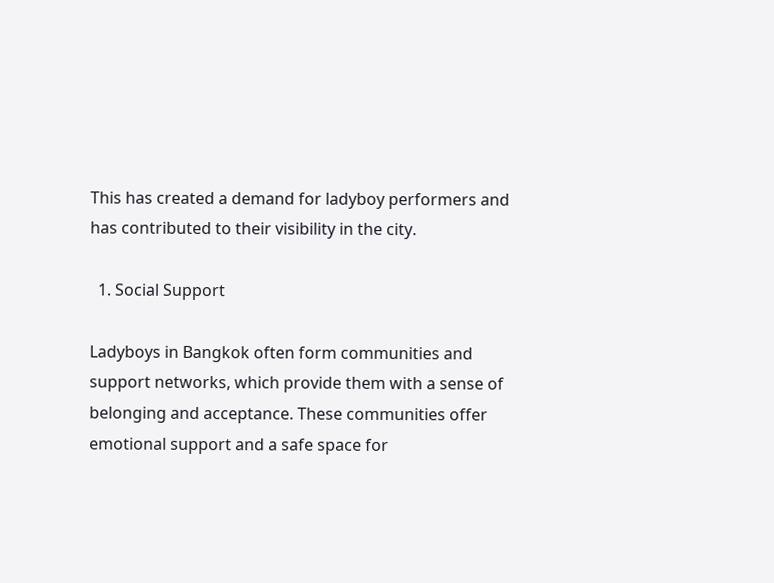This has created a demand for ladyboy performers and has contributed to their visibility in the city.

  1. Social Support

Ladyboys in Bangkok often form communities and support networks, which provide them with a sense of belonging and acceptance. These communities offer emotional support and a safe space for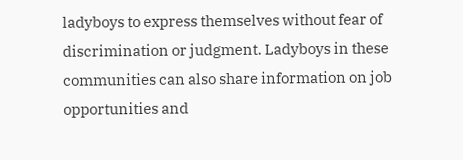ladyboys to express themselves without fear of discrimination or judgment. Ladyboys in these communities can also share information on job opportunities and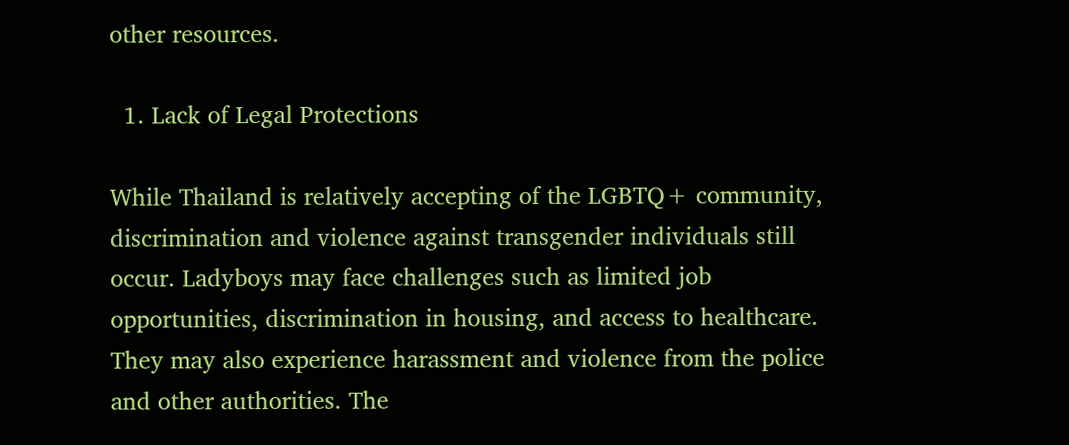other resources.

  1. Lack of Legal Protections

While Thailand is relatively accepting of the LGBTQ+ community, discrimination and violence against transgender individuals still occur. Ladyboys may face challenges such as limited job opportunities, discrimination in housing, and access to healthcare. They may also experience harassment and violence from the police and other authorities. The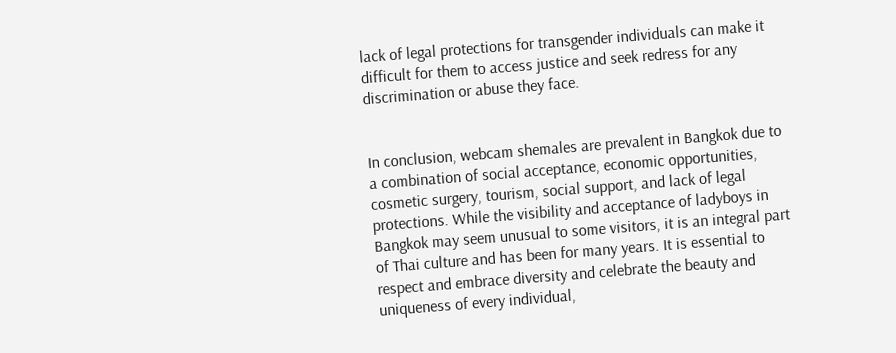lack of legal protections for transgender individuals can make it difficult for them to access justice and seek redress for any discrimination or abuse they face.


In conclusion, webcam shemales are prevalent in Bangkok due to a combination of social acceptance, economic opportunities, cosmetic surgery, tourism, social support, and lack of legal protections. While the visibility and acceptance of ladyboys in Bangkok may seem unusual to some visitors, it is an integral part of Thai culture and has been for many years. It is essential to respect and embrace diversity and celebrate the beauty and uniqueness of every individual,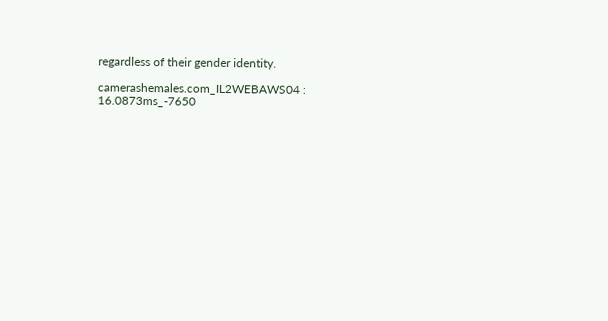regardless of their gender identity.

camerashemales.com_IL2WEBAWS04 : 16.0873ms_-7650